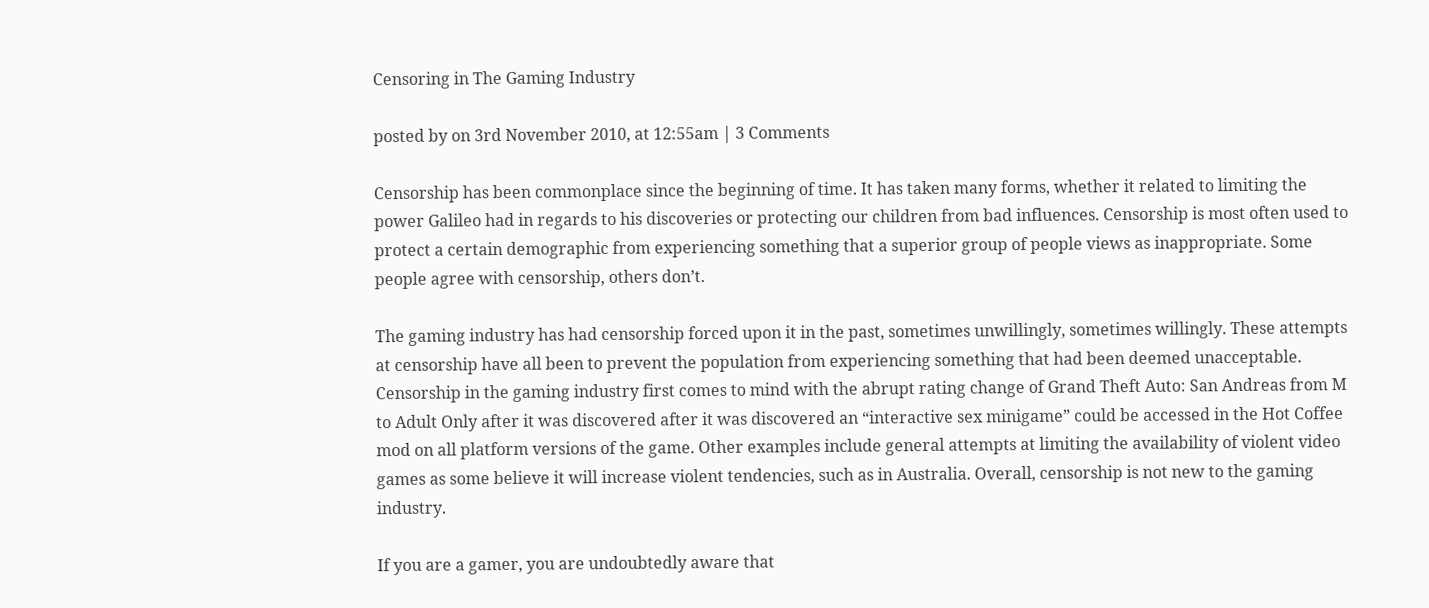Censoring in The Gaming Industry

posted by on 3rd November 2010, at 12:55am | 3 Comments

Censorship has been commonplace since the beginning of time. It has taken many forms, whether it related to limiting the power Galileo had in regards to his discoveries or protecting our children from bad influences. Censorship is most often used to protect a certain demographic from experiencing something that a superior group of people views as inappropriate. Some people agree with censorship, others don’t.

The gaming industry has had censorship forced upon it in the past, sometimes unwillingly, sometimes willingly. These attempts at censorship have all been to prevent the population from experiencing something that had been deemed unacceptable. Censorship in the gaming industry first comes to mind with the abrupt rating change of Grand Theft Auto: San Andreas from M to Adult Only after it was discovered after it was discovered an “interactive sex minigame” could be accessed in the Hot Coffee mod on all platform versions of the game. Other examples include general attempts at limiting the availability of violent video games as some believe it will increase violent tendencies, such as in Australia. Overall, censorship is not new to the gaming industry.

If you are a gamer, you are undoubtedly aware that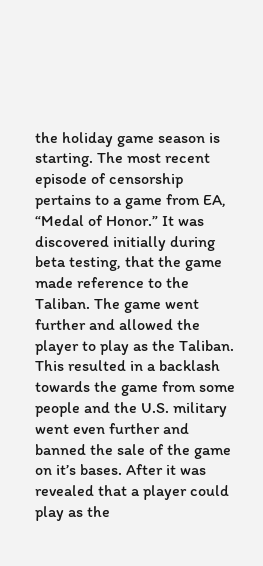the holiday game season is starting. The most recent episode of censorship pertains to a game from EA, “Medal of Honor.” It was discovered initially during beta testing, that the game made reference to the Taliban. The game went further and allowed the player to play as the Taliban. This resulted in a backlash towards the game from some people and the U.S. military went even further and banned the sale of the game on it’s bases. After it was revealed that a player could play as the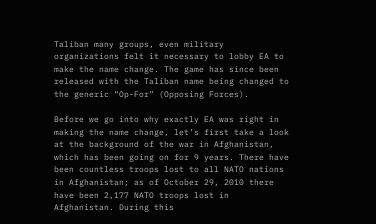Taliban many groups, even military organizations felt it necessary to lobby EA to make the name change. The game has since been released with the Taliban name being changed to the generic “Op-For” (Opposing Forces).

Before we go into why exactly EA was right in making the name change, let’s first take a look at the background of the war in Afghanistan, which has been going on for 9 years. There have been countless troops lost to all NATO nations in Afghanistan; as of October 29, 2010 there have been 2,177 NATO troops lost in Afghanistan. During this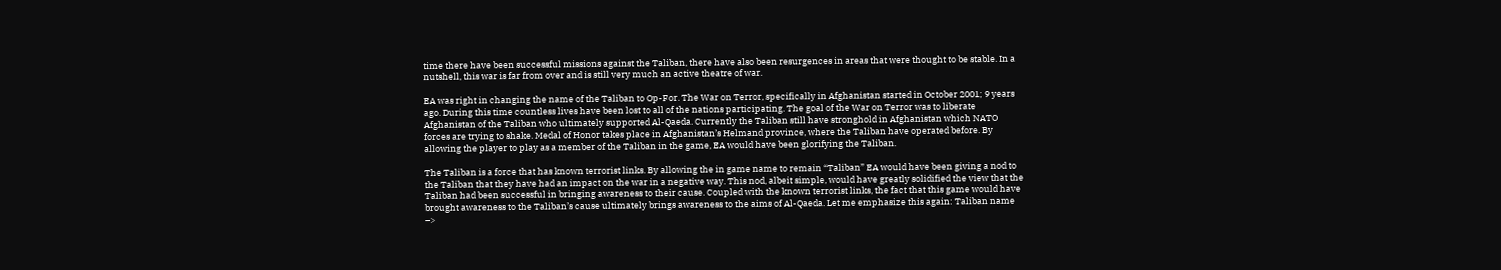time there have been successful missions against the Taliban, there have also been resurgences in areas that were thought to be stable. In a nutshell, this war is far from over and is still very much an active theatre of war.

EA was right in changing the name of the Taliban to Op-For. The War on Terror, specifically in Afghanistan started in October 2001; 9 years ago. During this time countless lives have been lost to all of the nations participating. The goal of the War on Terror was to liberate Afghanistan of the Taliban who ultimately supported Al-Qaeda. Currently the Taliban still have stronghold in Afghanistan which NATO forces are trying to shake. Medal of Honor takes place in Afghanistan’s Helmand province, where the Taliban have operated before. By allowing the player to play as a member of the Taliban in the game, EA would have been glorifying the Taliban.

The Taliban is a force that has known terrorist links. By allowing the in game name to remain “Taliban” EA would have been giving a nod to the Taliban that they have had an impact on the war in a negative way. This nod, albeit simple, would have greatly solidified the view that the Taliban had been successful in bringing awareness to their cause. Coupled with the known terrorist links, the fact that this game would have brought awareness to the Taliban’s cause ultimately brings awareness to the aims of Al-Qaeda. Let me emphasize this again: Taliban name –>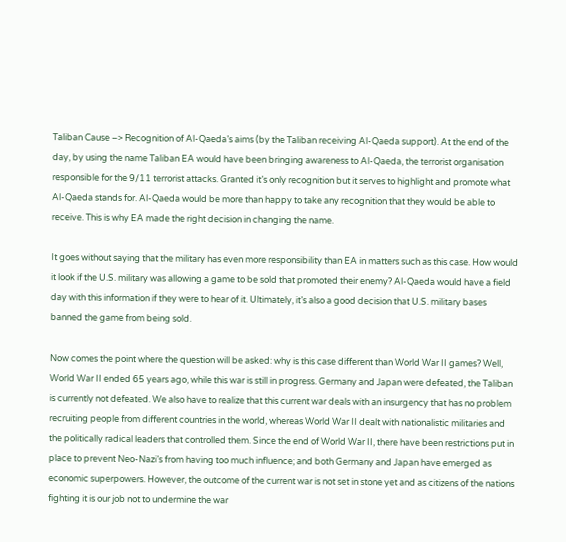Taliban Cause –> Recognition of Al-Qaeda’s aims (by the Taliban receiving Al-Qaeda support). At the end of the day, by using the name Taliban EA would have been bringing awareness to Al-Qaeda, the terrorist organisation responsible for the 9/11 terrorist attacks. Granted it’s only recognition but it serves to highlight and promote what Al-Qaeda stands for. Al-Qaeda would be more than happy to take any recognition that they would be able to receive. This is why EA made the right decision in changing the name.

It goes without saying that the military has even more responsibility than EA in matters such as this case. How would it look if the U.S. military was allowing a game to be sold that promoted their enemy? Al-Qaeda would have a field day with this information if they were to hear of it. Ultimately, it’s also a good decision that U.S. military bases banned the game from being sold.

Now comes the point where the question will be asked: why is this case different than World War II games? Well, World War II ended 65 years ago, while this war is still in progress. Germany and Japan were defeated, the Taliban is currently not defeated. We also have to realize that this current war deals with an insurgency that has no problem recruiting people from different countries in the world, whereas World War II dealt with nationalistic militaries and the politically radical leaders that controlled them. Since the end of World War II, there have been restrictions put in place to prevent Neo-Nazi’s from having too much influence; and both Germany and Japan have emerged as economic superpowers. However, the outcome of the current war is not set in stone yet and as citizens of the nations fighting it is our job not to undermine the war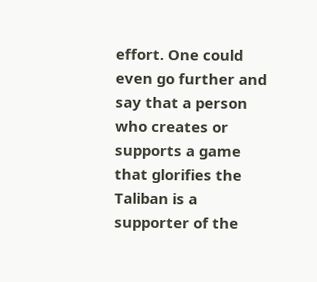effort. One could even go further and say that a person who creates or supports a game that glorifies the Taliban is a supporter of the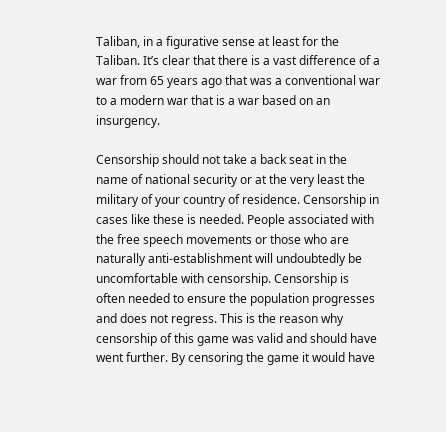Taliban, in a figurative sense at least for the Taliban. It’s clear that there is a vast difference of a war from 65 years ago that was a conventional war to a modern war that is a war based on an insurgency.

Censorship should not take a back seat in the name of national security or at the very least the military of your country of residence. Censorship in cases like these is needed. People associated with the free speech movements or those who are naturally anti-establishment will undoubtedly be uncomfortable with censorship. Censorship is often needed to ensure the population progresses and does not regress. This is the reason why censorship of this game was valid and should have went further. By censoring the game it would have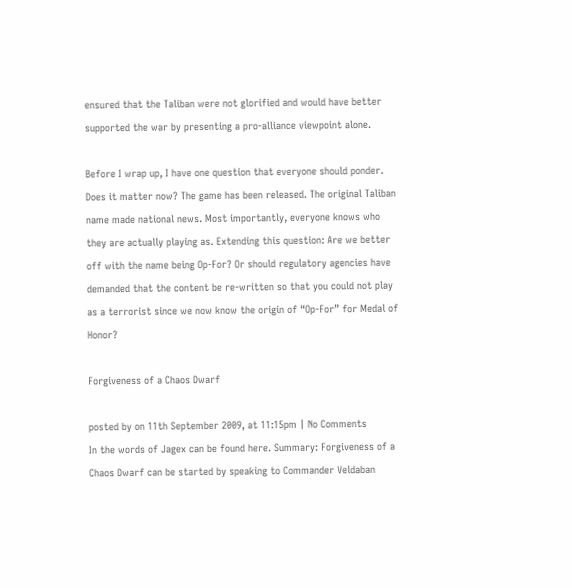ensured that the Taliban were not glorified and would have better supported the war by presenting a pro-alliance viewpoint alone.

Before I wrap up, I have one question that everyone should ponder. Does it matter now? The game has been released. The original Taliban name made national news. Most importantly, everyone knows who they are actually playing as. Extending this question: Are we better off with the name being Op-For? Or should regulatory agencies have demanded that the content be re-written so that you could not play as a terrorist since we now know the origin of “Op-For” for Medal of Honor?

Forgiveness of a Chaos Dwarf

posted by on 11th September 2009, at 11:15pm | No Comments
In the words of Jagex can be found here. Summary: Forgiveness of a Chaos Dwarf can be started by speaking to Commander Veldaban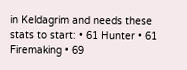in Keldagrim and needs these stats to start: • 61 Hunter • 61 Firemaking • 69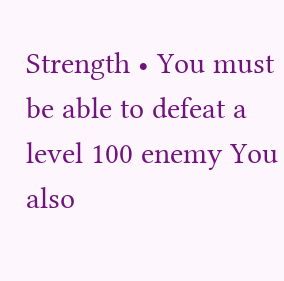Strength • You must be able to defeat a level 100 enemy You also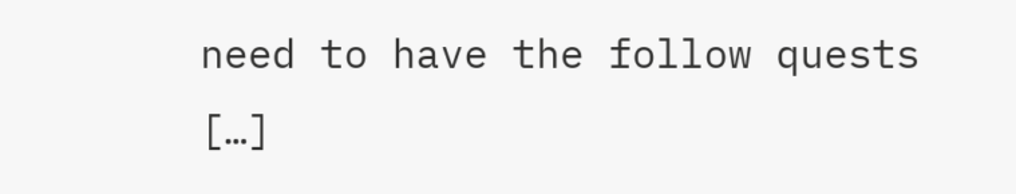need to have the follow quests […]